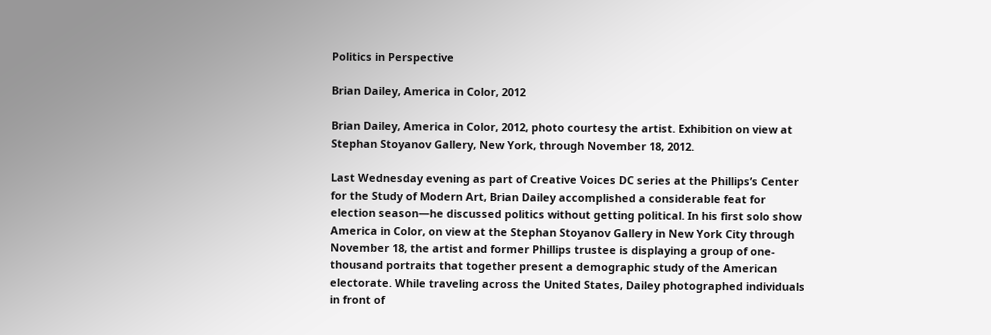Politics in Perspective

Brian Dailey, America in Color, 2012

Brian Dailey, America in Color, 2012, photo courtesy the artist. Exhibition on view at Stephan Stoyanov Gallery, New York, through November 18, 2012.

Last Wednesday evening as part of Creative Voices DC series at the Phillips’s Center for the Study of Modern Art, Brian Dailey accomplished a considerable feat for election season—he discussed politics without getting political. In his first solo show America in Color, on view at the Stephan Stoyanov Gallery in New York City through November 18, the artist and former Phillips trustee is displaying a group of one-thousand portraits that together present a demographic study of the American electorate. While traveling across the United States, Dailey photographed individuals in front of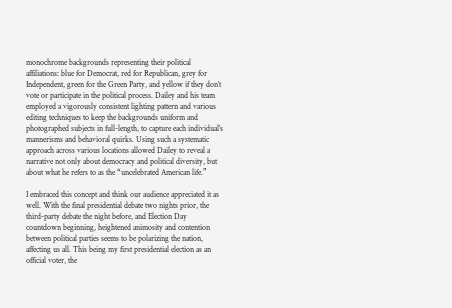monochrome backgrounds representing their political affiliations: blue for Democrat, red for Republican, grey for Independent, green for the Green Party, and yellow if they don’t vote or participate in the political process. Dailey and his team employed a vigorously consistent lighting pattern and various editing techniques to keep the backgrounds uniform and photographed subjects in full-length, to capture each individual’s mannerisms and behavioral quirks. Using such a systematic approach across various locations allowed Dailey to reveal a narrative not only about democracy and political diversity, but about what he refers to as the “uncelebrated American life.”

I embraced this concept and think our audience appreciated it as well. With the final presidential debate two nights prior, the third-party debate the night before, and Election Day countdown beginning, heightened animosity and contention between political parties seems to be polarizing the nation, affecting us all. This being my first presidential election as an official voter, the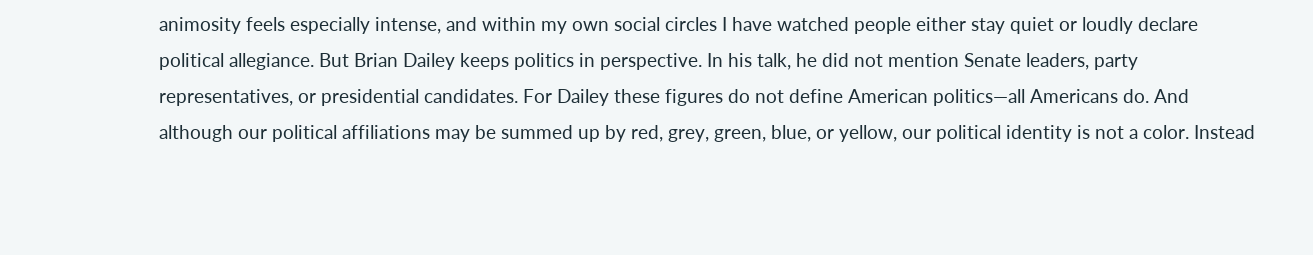animosity feels especially intense, and within my own social circles I have watched people either stay quiet or loudly declare political allegiance. But Brian Dailey keeps politics in perspective. In his talk, he did not mention Senate leaders, party representatives, or presidential candidates. For Dailey these figures do not define American politics—all Americans do. And although our political affiliations may be summed up by red, grey, green, blue, or yellow, our political identity is not a color. Instead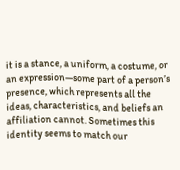it is a stance, a uniform, a costume, or an expression—some part of a person’s presence, which represents all the ideas, characteristics, and beliefs an affiliation cannot. Sometimes this identity seems to match our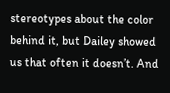stereotypes about the color behind it, but Dailey showed us that often it doesn’t. And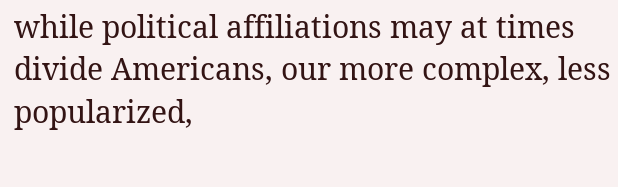while political affiliations may at times divide Americans, our more complex, less popularized,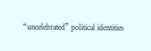“uncelebrated” political identities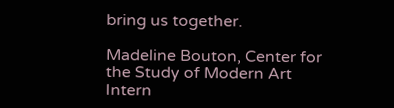bring us together.

Madeline Bouton, Center for the Study of Modern Art Intern